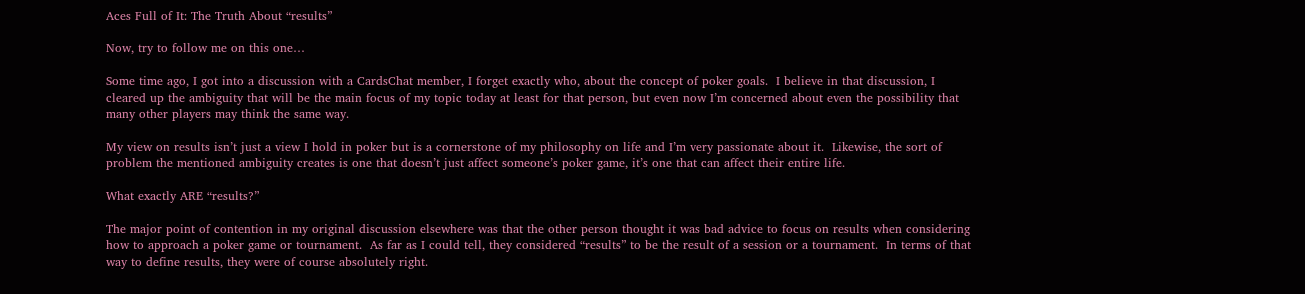Aces Full of It: The Truth About “results”

Now, try to follow me on this one…

Some time ago, I got into a discussion with a CardsChat member, I forget exactly who, about the concept of poker goals.  I believe in that discussion, I cleared up the ambiguity that will be the main focus of my topic today at least for that person, but even now I’m concerned about even the possibility that many other players may think the same way.

My view on results isn’t just a view I hold in poker but is a cornerstone of my philosophy on life and I’m very passionate about it.  Likewise, the sort of problem the mentioned ambiguity creates is one that doesn’t just affect someone’s poker game, it’s one that can affect their entire life.

What exactly ARE “results?”

The major point of contention in my original discussion elsewhere was that the other person thought it was bad advice to focus on results when considering how to approach a poker game or tournament.  As far as I could tell, they considered “results” to be the result of a session or a tournament.  In terms of that way to define results, they were of course absolutely right.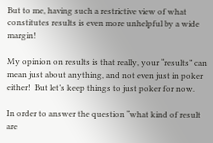But to me, having such a restrictive view of what constitutes results is even more unhelpful by a wide margin!

My opinion on results is that really, your “results” can mean just about anything, and not even just in poker either!  But let’s keep things to just poker for now.

In order to answer the question “what kind of result are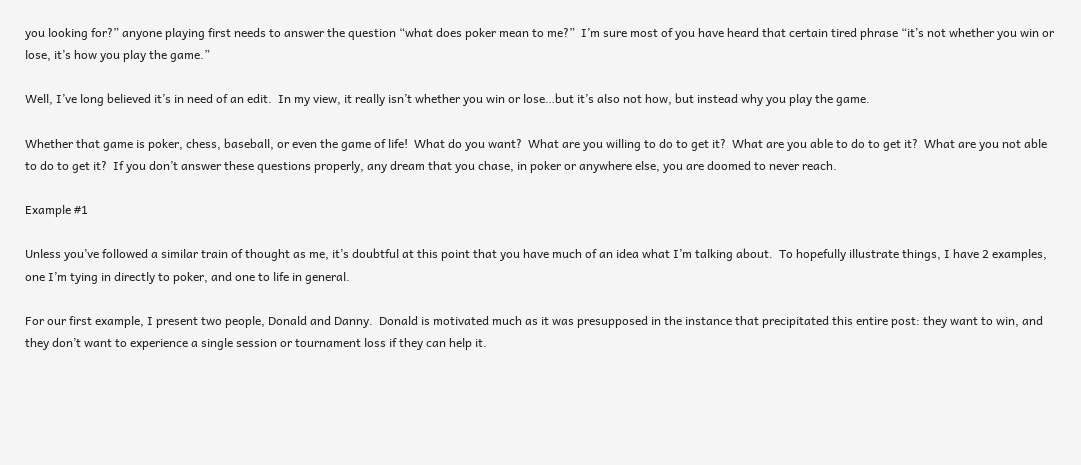you looking for?” anyone playing first needs to answer the question “what does poker mean to me?”  I’m sure most of you have heard that certain tired phrase “it’s not whether you win or lose, it’s how you play the game.”

Well, I’ve long believed it’s in need of an edit.  In my view, it really isn’t whether you win or lose…but it’s also not how, but instead why you play the game.

Whether that game is poker, chess, baseball, or even the game of life!  What do you want?  What are you willing to do to get it?  What are you able to do to get it?  What are you not able to do to get it?  If you don’t answer these questions properly, any dream that you chase, in poker or anywhere else, you are doomed to never reach.

Example #1

Unless you’ve followed a similar train of thought as me, it’s doubtful at this point that you have much of an idea what I’m talking about.  To hopefully illustrate things, I have 2 examples, one I’m tying in directly to poker, and one to life in general.

For our first example, I present two people, Donald and Danny.  Donald is motivated much as it was presupposed in the instance that precipitated this entire post: they want to win, and they don’t want to experience a single session or tournament loss if they can help it.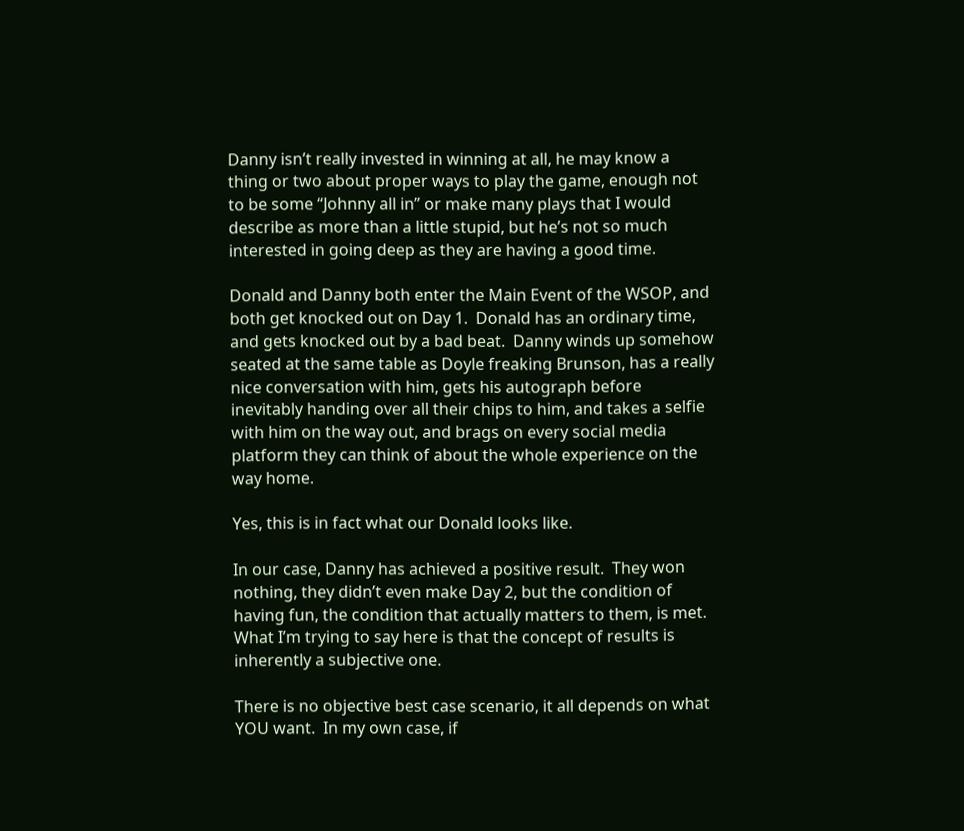Danny isn’t really invested in winning at all, he may know a thing or two about proper ways to play the game, enough not to be some “Johnny all in” or make many plays that I would describe as more than a little stupid, but he’s not so much interested in going deep as they are having a good time.

Donald and Danny both enter the Main Event of the WSOP, and both get knocked out on Day 1.  Donald has an ordinary time, and gets knocked out by a bad beat.  Danny winds up somehow seated at the same table as Doyle freaking Brunson, has a really nice conversation with him, gets his autograph before inevitably handing over all their chips to him, and takes a selfie with him on the way out, and brags on every social media platform they can think of about the whole experience on the way home.

Yes, this is in fact what our Donald looks like.

In our case, Danny has achieved a positive result.  They won nothing, they didn’t even make Day 2, but the condition of having fun, the condition that actually matters to them, is met.  What I’m trying to say here is that the concept of results is inherently a subjective one.

There is no objective best case scenario, it all depends on what YOU want.  In my own case, if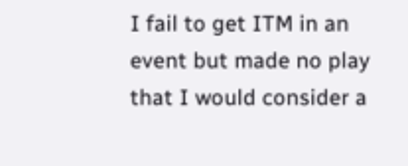I fail to get ITM in an event but made no play that I would consider a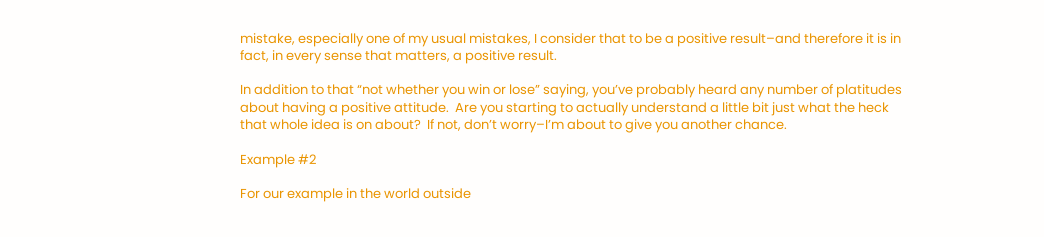mistake, especially one of my usual mistakes, I consider that to be a positive result–and therefore it is in fact, in every sense that matters, a positive result.

In addition to that “not whether you win or lose” saying, you’ve probably heard any number of platitudes about having a positive attitude.  Are you starting to actually understand a little bit just what the heck that whole idea is on about?  If not, don’t worry–I’m about to give you another chance.

Example #2

For our example in the world outside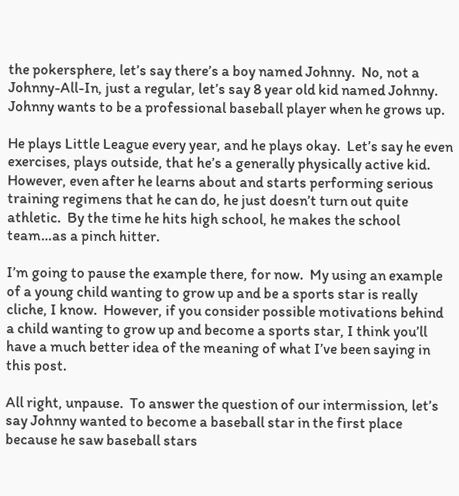the pokersphere, let’s say there’s a boy named Johnny.  No, not a Johnny-All-In, just a regular, let’s say 8 year old kid named Johnny.  Johnny wants to be a professional baseball player when he grows up.

He plays Little League every year, and he plays okay.  Let’s say he even exercises, plays outside, that he’s a generally physically active kid.  However, even after he learns about and starts performing serious training regimens that he can do, he just doesn’t turn out quite athletic.  By the time he hits high school, he makes the school team…as a pinch hitter.

I’m going to pause the example there, for now.  My using an example of a young child wanting to grow up and be a sports star is really cliche, I know.  However, if you consider possible motivations behind a child wanting to grow up and become a sports star, I think you’ll have a much better idea of the meaning of what I’ve been saying in this post.

All right, unpause.  To answer the question of our intermission, let’s say Johnny wanted to become a baseball star in the first place because he saw baseball stars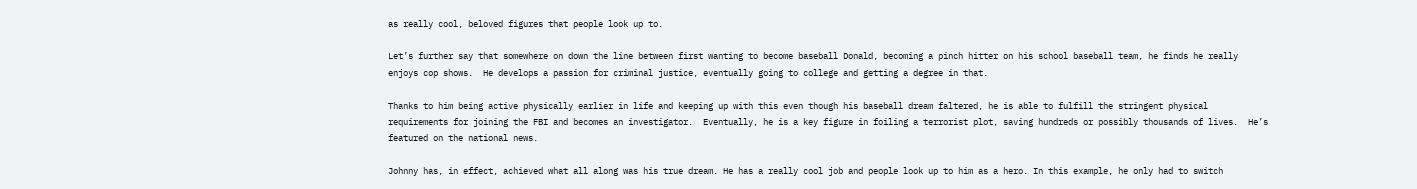as really cool, beloved figures that people look up to.

Let’s further say that somewhere on down the line between first wanting to become baseball Donald, becoming a pinch hitter on his school baseball team, he finds he really enjoys cop shows.  He develops a passion for criminal justice, eventually going to college and getting a degree in that.

Thanks to him being active physically earlier in life and keeping up with this even though his baseball dream faltered, he is able to fulfill the stringent physical requirements for joining the FBI and becomes an investigator.  Eventually, he is a key figure in foiling a terrorist plot, saving hundreds or possibly thousands of lives.  He’s featured on the national news.

Johnny has, in effect, achieved what all along was his true dream. He has a really cool job and people look up to him as a hero. In this example, he only had to switch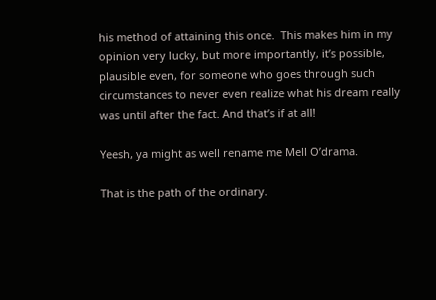his method of attaining this once.  This makes him in my opinion very lucky, but more importantly, it’s possible, plausible even, for someone who goes through such circumstances to never even realize what his dream really was until after the fact. And that’s if at all!

Yeesh, ya might as well rename me Mell O’drama.

That is the path of the ordinary.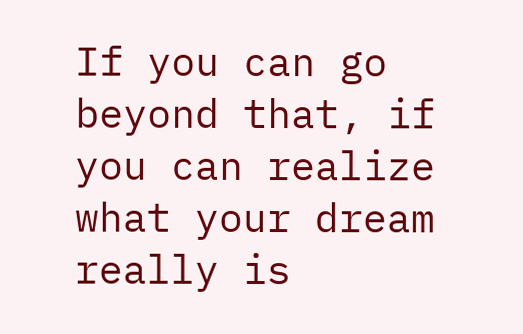If you can go beyond that, if you can realize what your dream really is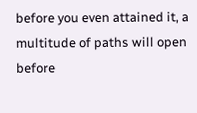before you even attained it, a multitude of paths will open before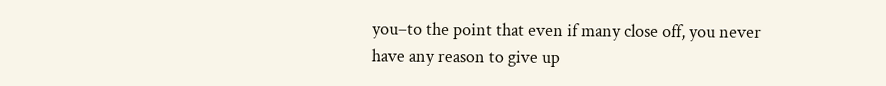you–to the point that even if many close off, you never have any reason to give up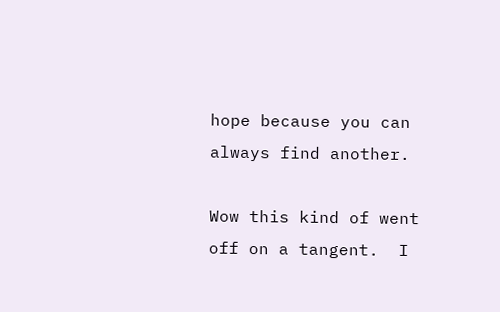hope because you can always find another.

Wow this kind of went off on a tangent.  I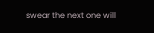swear the next one will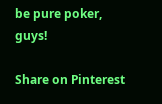be pure poker, guys!

Share on Pinterest